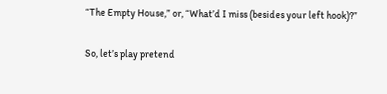“The Empty House,” or, “What’d I miss (besides your left hook)?”

So, let’s play pretend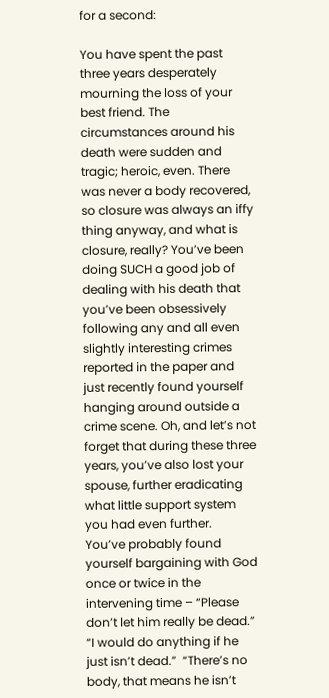for a second:

You have spent the past three years desperately mourning the loss of your best friend. The circumstances around his death were sudden and tragic; heroic, even. There was never a body recovered, so closure was always an iffy thing anyway, and what is closure, really? You’ve been doing SUCH a good job of dealing with his death that you’ve been obsessively following any and all even slightly interesting crimes reported in the paper and just recently found yourself hanging around outside a crime scene. Oh, and let’s not forget that during these three years, you’ve also lost your spouse, further eradicating what little support system you had even further.
You’ve probably found yourself bargaining with God once or twice in the intervening time – “Please don’t let him really be dead.”  “I would do anything if he just isn’t dead.”  “There’s no body, that means he isn’t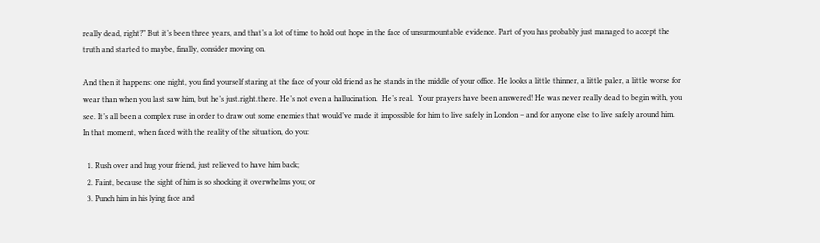really dead, right?” But it’s been three years, and that’s a lot of time to hold out hope in the face of unsurmountable evidence. Part of you has probably just managed to accept the truth and started to maybe, finally, consider moving on.

And then it happens: one night, you find yourself staring at the face of your old friend as he stands in the middle of your office. He looks a little thinner, a little paler, a little worse for wear than when you last saw him, but he’s just.right.there. He’s not even a hallucination.  He’s real.  Your prayers have been answered! He was never really dead to begin with, you see. It’s all been a complex ruse in order to draw out some enemies that would’ve made it impossible for him to live safely in London – and for anyone else to live safely around him. In that moment, when faced with the reality of the situation, do you:

  1. Rush over and hug your friend, just relieved to have him back;
  2. Faint, because the sight of him is so shocking it overwhelms you; or
  3. Punch him in his lying face and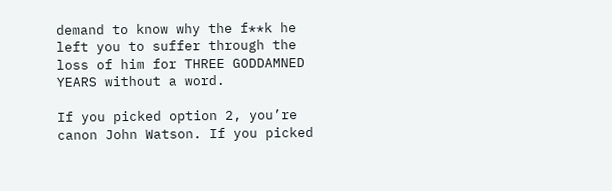demand to know why the f**k he left you to suffer through the loss of him for THREE GODDAMNED YEARS without a word.

If you picked option 2, you’re canon John Watson. If you picked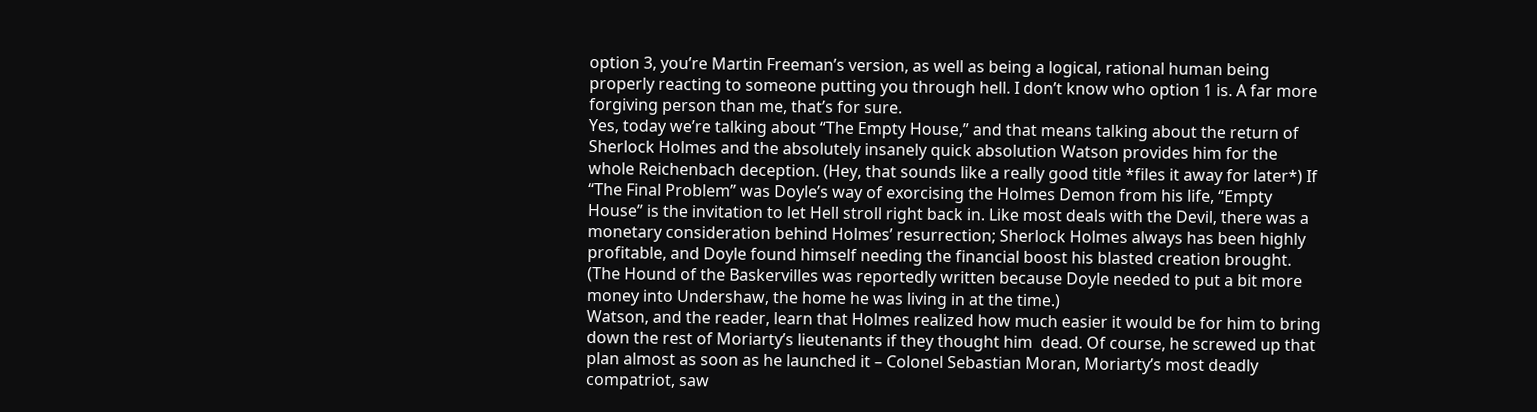option 3, you’re Martin Freeman’s version, as well as being a logical, rational human being properly reacting to someone putting you through hell. I don’t know who option 1 is. A far more forgiving person than me, that’s for sure.
Yes, today we’re talking about “The Empty House,” and that means talking about the return of Sherlock Holmes and the absolutely insanely quick absolution Watson provides him for the whole Reichenbach deception. (Hey, that sounds like a really good title *files it away for later*) If “The Final Problem” was Doyle’s way of exorcising the Holmes Demon from his life, “Empty House” is the invitation to let Hell stroll right back in. Like most deals with the Devil, there was a monetary consideration behind Holmes’ resurrection; Sherlock Holmes always has been highly profitable, and Doyle found himself needing the financial boost his blasted creation brought. (The Hound of the Baskervilles was reportedly written because Doyle needed to put a bit more money into Undershaw, the home he was living in at the time.)
Watson, and the reader, learn that Holmes realized how much easier it would be for him to bring down the rest of Moriarty’s lieutenants if they thought him  dead. Of course, he screwed up that plan almost as soon as he launched it – Colonel Sebastian Moran, Moriarty’s most deadly compatriot, saw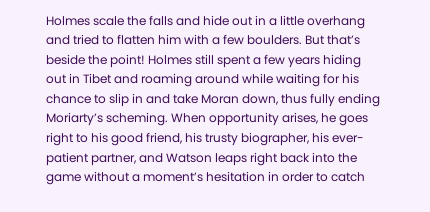Holmes scale the falls and hide out in a little overhang and tried to flatten him with a few boulders. But that’s beside the point! Holmes still spent a few years hiding out in Tibet and roaming around while waiting for his chance to slip in and take Moran down, thus fully ending Moriarty’s scheming. When opportunity arises, he goes right to his good friend, his trusty biographer, his ever-patient partner, and Watson leaps right back into the game without a moment’s hesitation in order to catch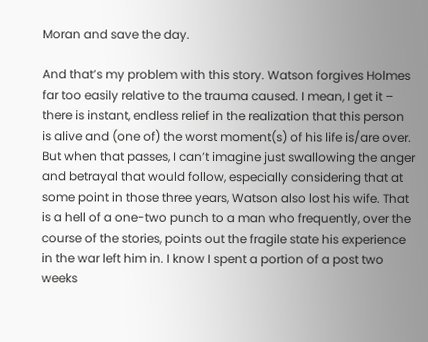Moran and save the day.

And that’s my problem with this story. Watson forgives Holmes far too easily relative to the trauma caused. I mean, I get it – there is instant, endless relief in the realization that this person is alive and (one of) the worst moment(s) of his life is/are over. But when that passes, I can’t imagine just swallowing the anger and betrayal that would follow, especially considering that at some point in those three years, Watson also lost his wife. That is a hell of a one-two punch to a man who frequently, over the course of the stories, points out the fragile state his experience in the war left him in. I know I spent a portion of a post two weeks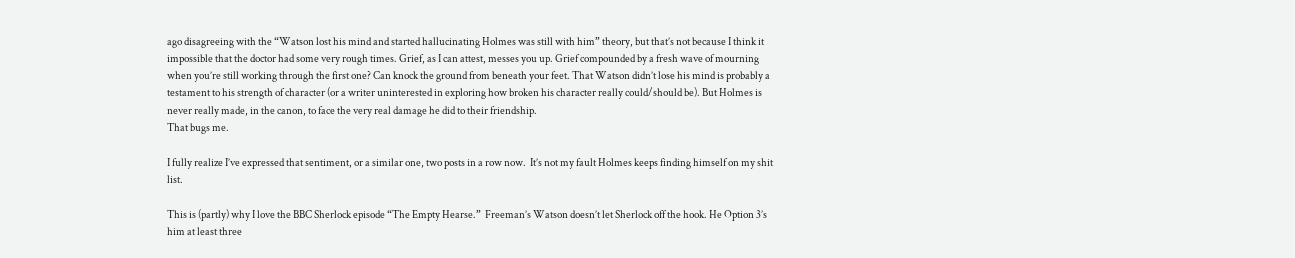ago disagreeing with the “Watson lost his mind and started hallucinating Holmes was still with him” theory, but that’s not because I think it impossible that the doctor had some very rough times. Grief, as I can attest, messes you up. Grief compounded by a fresh wave of mourning when you’re still working through the first one? Can knock the ground from beneath your feet. That Watson didn’t lose his mind is probably a testament to his strength of character (or a writer uninterested in exploring how broken his character really could/should be). But Holmes is never really made, in the canon, to face the very real damage he did to their friendship.
That bugs me.

I fully realize I’ve expressed that sentiment, or a similar one, two posts in a row now.  It’s not my fault Holmes keeps finding himself on my shit list.

This is (partly) why I love the BBC Sherlock episode “The Empty Hearse.”  Freeman’s Watson doesn’t let Sherlock off the hook. He Option 3’s him at least three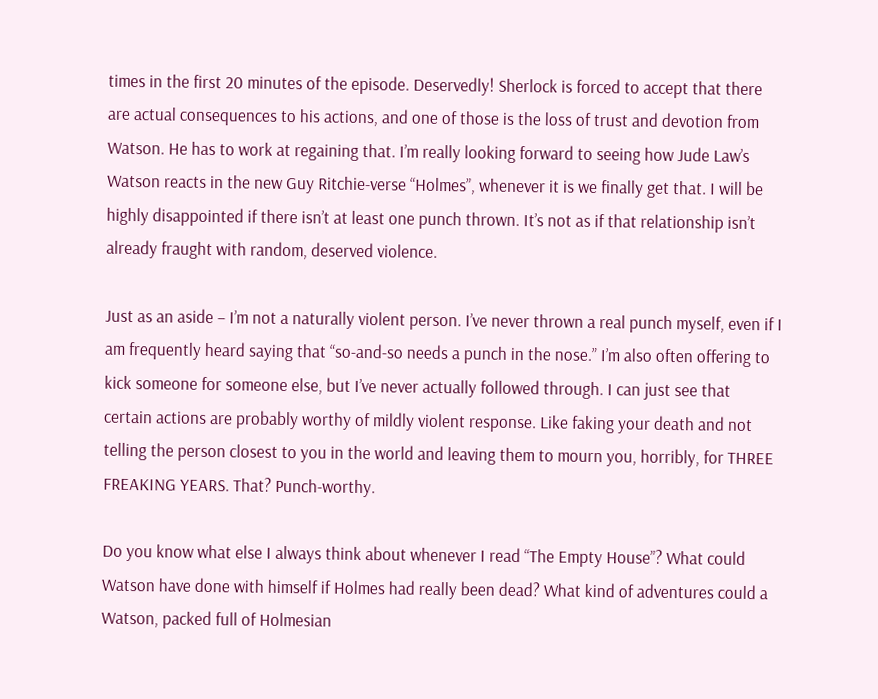times in the first 20 minutes of the episode. Deservedly! Sherlock is forced to accept that there are actual consequences to his actions, and one of those is the loss of trust and devotion from Watson. He has to work at regaining that. I’m really looking forward to seeing how Jude Law’s Watson reacts in the new Guy Ritchie-verse “Holmes”, whenever it is we finally get that. I will be highly disappointed if there isn’t at least one punch thrown. It’s not as if that relationship isn’t already fraught with random, deserved violence.

Just as an aside – I’m not a naturally violent person. I’ve never thrown a real punch myself, even if I am frequently heard saying that “so-and-so needs a punch in the nose.” I’m also often offering to kick someone for someone else, but I’ve never actually followed through. I can just see that certain actions are probably worthy of mildly violent response. Like faking your death and not telling the person closest to you in the world and leaving them to mourn you, horribly, for THREE FREAKING YEARS. That? Punch-worthy.

Do you know what else I always think about whenever I read “The Empty House”? What could Watson have done with himself if Holmes had really been dead? What kind of adventures could a Watson, packed full of Holmesian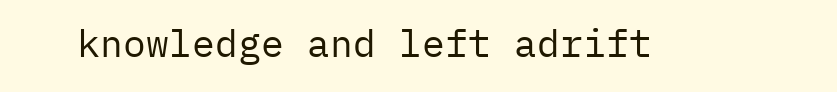knowledge and left adrift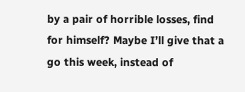by a pair of horrible losses, find for himself? Maybe I’ll give that a go this week, instead of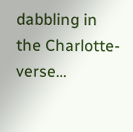dabbling in the Charlotte-verse…